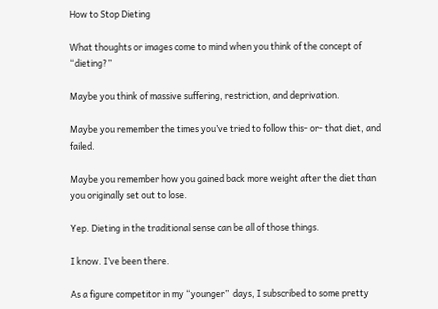How to Stop Dieting

What thoughts or images come to mind when you think of the concept of “dieting?”

Maybe you think of massive suffering, restriction, and deprivation.

Maybe you remember the times you’ve tried to follow this- or- that diet, and failed.

Maybe you remember how you gained back more weight after the diet than you originally set out to lose.

Yep. Dieting in the traditional sense can be all of those things.

I know. I’ve been there.

As a figure competitor in my “younger”  days, I subscribed to some pretty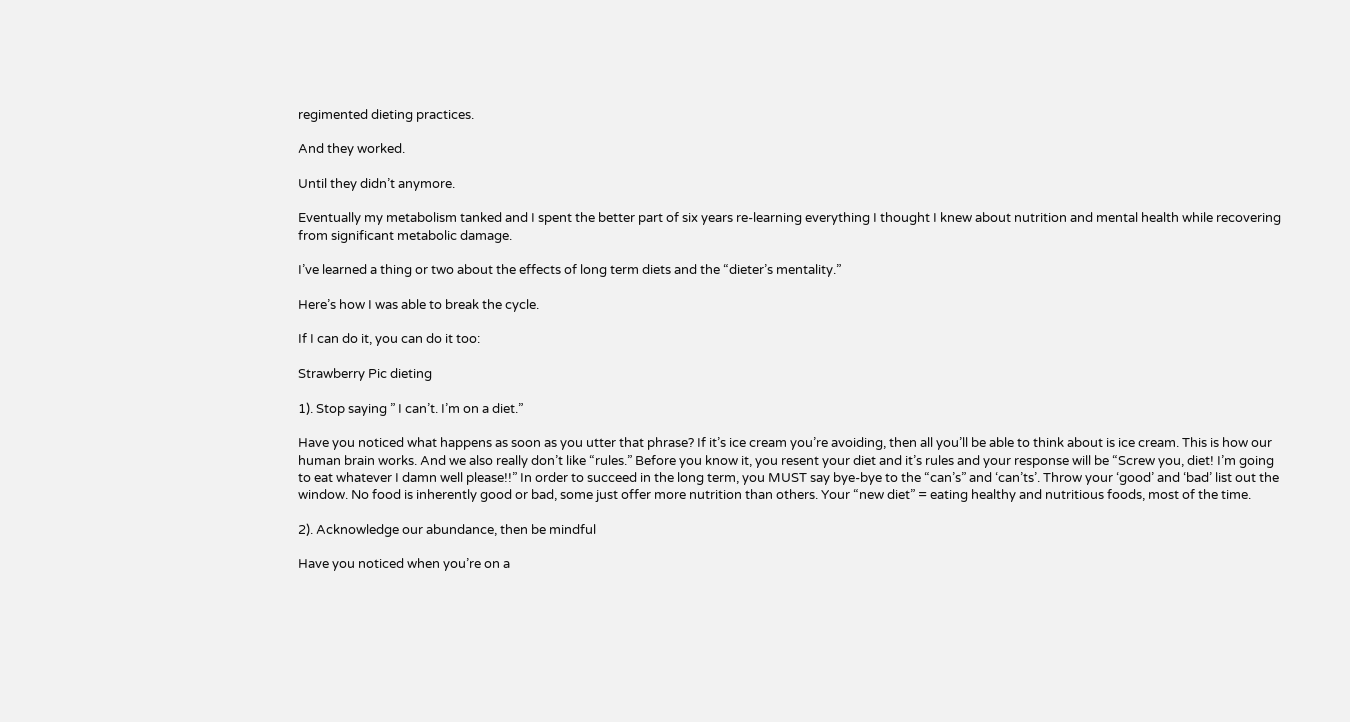regimented dieting practices.

And they worked.

Until they didn’t anymore.

Eventually my metabolism tanked and I spent the better part of six years re-learning everything I thought I knew about nutrition and mental health while recovering from significant metabolic damage.

I’ve learned a thing or two about the effects of long term diets and the “dieter’s mentality.”

Here’s how I was able to break the cycle.

If I can do it, you can do it too:

Strawberry Pic dieting

1). Stop saying ” I can’t. I’m on a diet.”

Have you noticed what happens as soon as you utter that phrase? If it’s ice cream you’re avoiding, then all you’ll be able to think about is ice cream. This is how our human brain works. And we also really don’t like “rules.” Before you know it, you resent your diet and it’s rules and your response will be “Screw you, diet! I’m going to eat whatever I damn well please!!” In order to succeed in the long term, you MUST say bye-bye to the “can’s” and ‘can’ts’. Throw your ‘good’ and ‘bad’ list out the window. No food is inherently good or bad, some just offer more nutrition than others. Your “new diet” = eating healthy and nutritious foods, most of the time.

2). Acknowledge our abundance, then be mindful

Have you noticed when you’re on a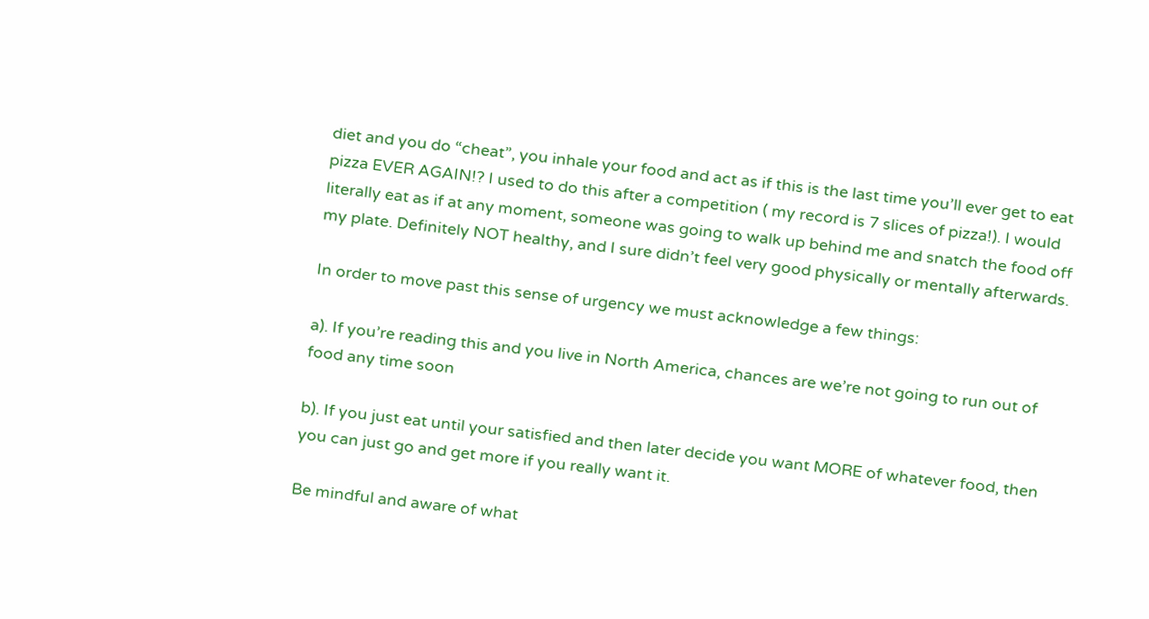diet and you do “cheat”, you inhale your food and act as if this is the last time you’ll ever get to eat pizza EVER AGAIN!? I used to do this after a competition ( my record is 7 slices of pizza!). I would literally eat as if at any moment, someone was going to walk up behind me and snatch the food off my plate. Definitely NOT healthy, and I sure didn’t feel very good physically or mentally afterwards.

In order to move past this sense of urgency we must acknowledge a few things:

a). If you’re reading this and you live in North America, chances are we’re not going to run out of food any time soon

b). If you just eat until your satisfied and then later decide you want MORE of whatever food, then you can just go and get more if you really want it.

Be mindful and aware of what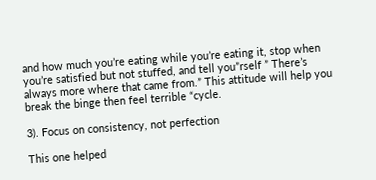and how much you’re eating while you’re eating it, stop when you’re satisfied but not stuffed, and tell you”rself ” There’s always more where that came from.” This attitude will help you break the binge then feel terrible “cycle.

3). Focus on consistency, not perfection

This one helped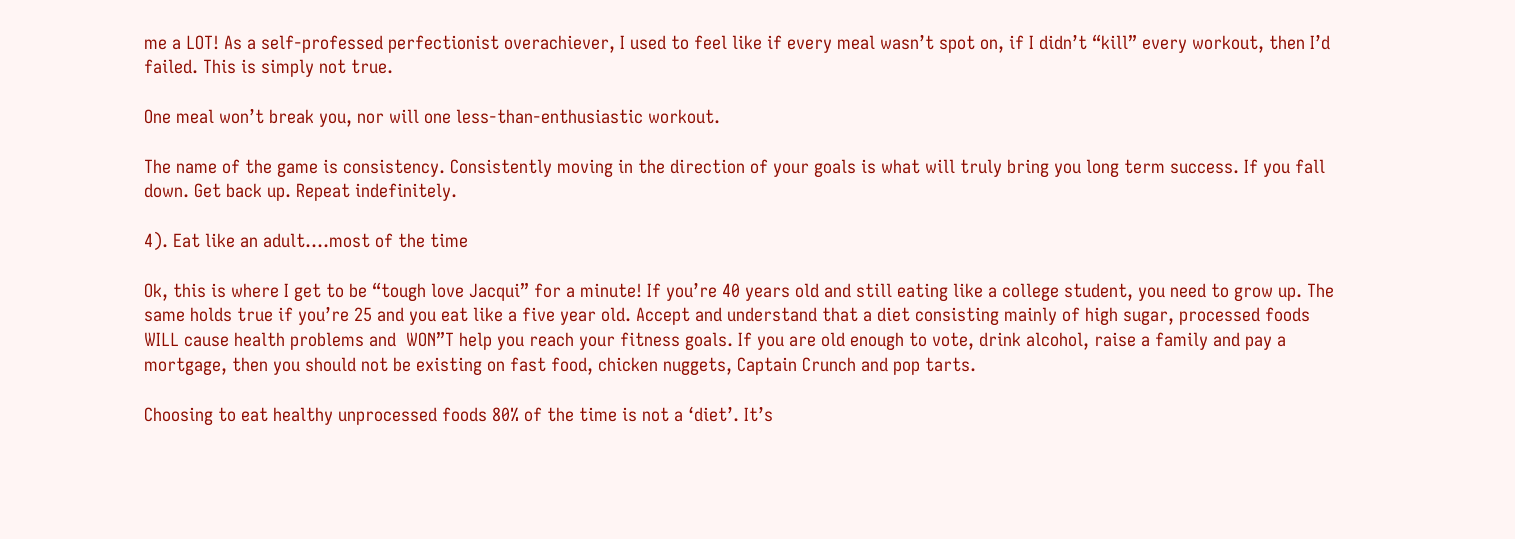me a LOT! As a self-professed perfectionist overachiever, I used to feel like if every meal wasn’t spot on, if I didn’t “kill” every workout, then I’d failed. This is simply not true.

One meal won’t break you, nor will one less-than-enthusiastic workout.

The name of the game is consistency. Consistently moving in the direction of your goals is what will truly bring you long term success. If you fall down. Get back up. Repeat indefinitely.

4). Eat like an adult….most of the time

Ok, this is where I get to be “tough love Jacqui” for a minute! If you’re 40 years old and still eating like a college student, you need to grow up. The same holds true if you’re 25 and you eat like a five year old. Accept and understand that a diet consisting mainly of high sugar, processed foods WILL cause health problems and  WON”T help you reach your fitness goals. If you are old enough to vote, drink alcohol, raise a family and pay a mortgage, then you should not be existing on fast food, chicken nuggets, Captain Crunch and pop tarts.

Choosing to eat healthy unprocessed foods 80% of the time is not a ‘diet’. It’s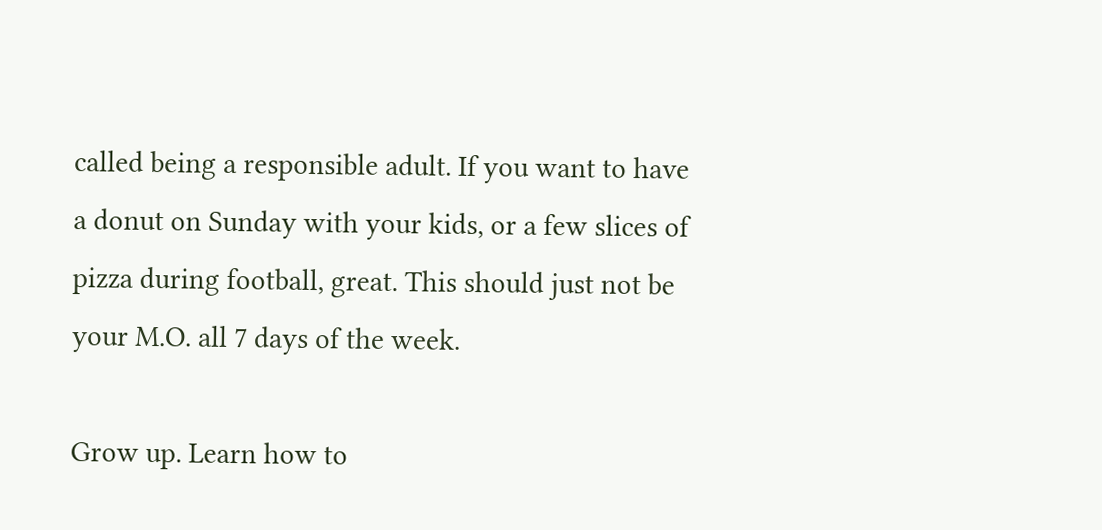called being a responsible adult. If you want to have a donut on Sunday with your kids, or a few slices of pizza during football, great. This should just not be your M.O. all 7 days of the week.

Grow up. Learn how to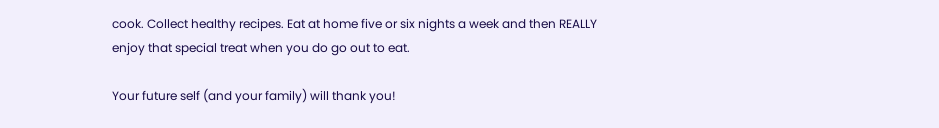cook. Collect healthy recipes. Eat at home five or six nights a week and then REALLY enjoy that special treat when you do go out to eat.

Your future self (and your family) will thank you!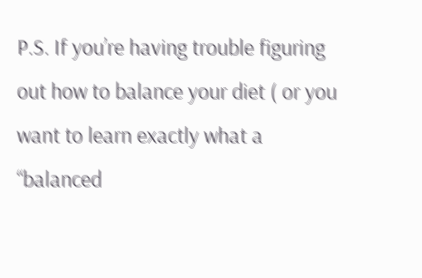P.S. If you’re having trouble figuring out how to balance your diet ( or you want to learn exactly what a “balanced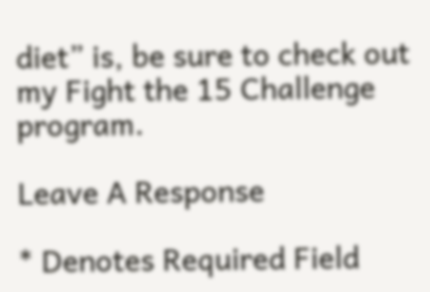diet” is, be sure to check out my Fight the 15 Challenge program.

Leave A Response

* Denotes Required Field